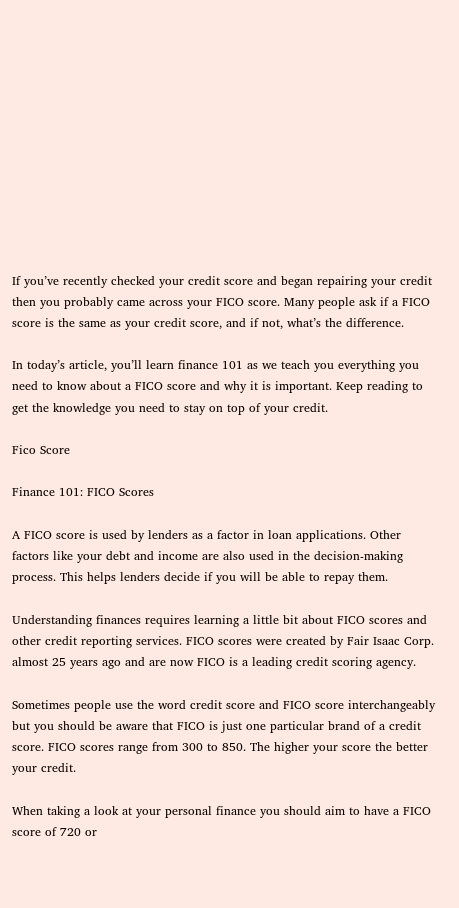If you’ve recently checked your credit score and began repairing your credit then you probably came across your FICO score. Many people ask if a FICO score is the same as your credit score, and if not, what’s the difference.

In today’s article, you’ll learn finance 101 as we teach you everything you need to know about a FICO score and why it is important. Keep reading to get the knowledge you need to stay on top of your credit.

Fico Score

Finance 101: FICO Scores

A FICO score is used by lenders as a factor in loan applications. Other factors like your debt and income are also used in the decision-making process. This helps lenders decide if you will be able to repay them.

Understanding finances requires learning a little bit about FICO scores and other credit reporting services. FICO scores were created by Fair Isaac Corp. almost 25 years ago and are now FICO is a leading credit scoring agency.

Sometimes people use the word credit score and FICO score interchangeably but you should be aware that FICO is just one particular brand of a credit score. FICO scores range from 300 to 850. The higher your score the better your credit.

When taking a look at your personal finance you should aim to have a FICO score of 720 or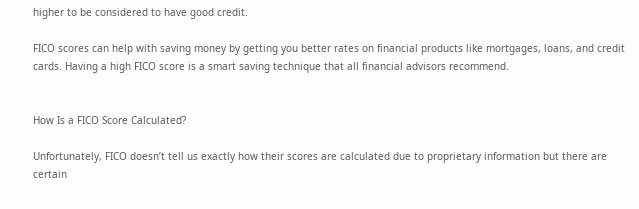higher to be considered to have good credit.

FICO scores can help with saving money by getting you better rates on financial products like mortgages, loans, and credit cards. Having a high FICO score is a smart saving technique that all financial advisors recommend.


How Is a FICO Score Calculated?

Unfortunately, FICO doesn’t tell us exactly how their scores are calculated due to proprietary information but there are certain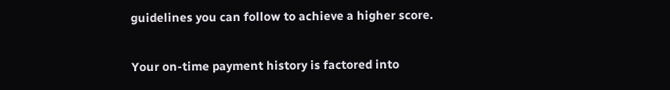guidelines you can follow to achieve a higher score.

Your on-time payment history is factored into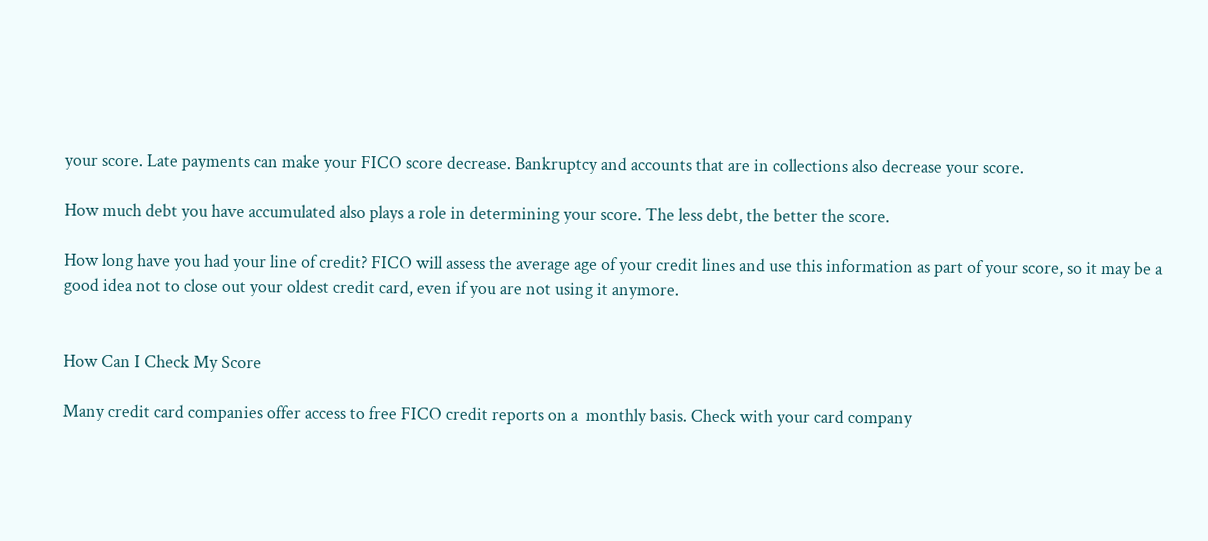your score. Late payments can make your FICO score decrease. Bankruptcy and accounts that are in collections also decrease your score.

How much debt you have accumulated also plays a role in determining your score. The less debt, the better the score.

How long have you had your line of credit? FICO will assess the average age of your credit lines and use this information as part of your score, so it may be a good idea not to close out your oldest credit card, even if you are not using it anymore.


How Can I Check My Score

Many credit card companies offer access to free FICO credit reports on a  monthly basis. Check with your card company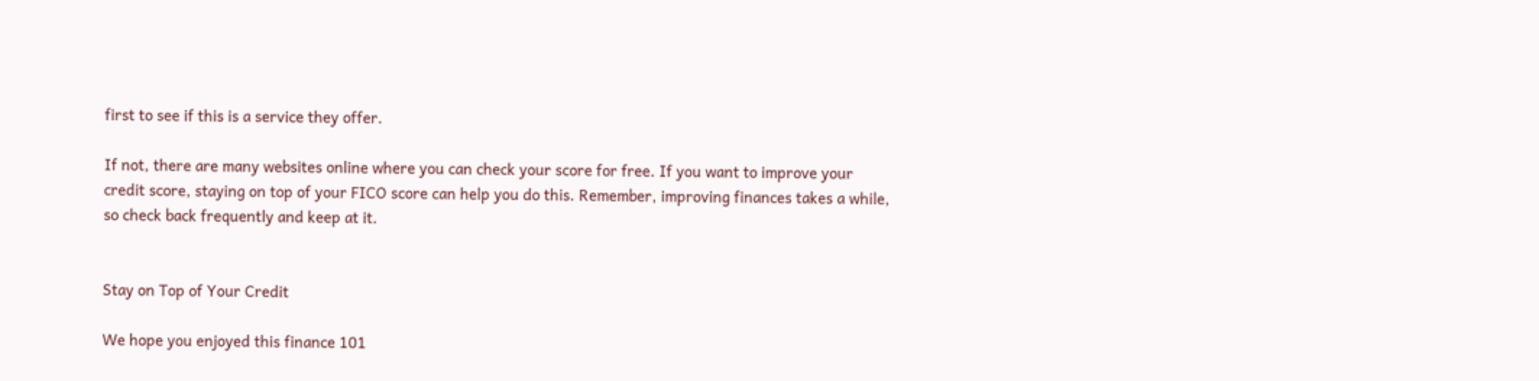first to see if this is a service they offer.

If not, there are many websites online where you can check your score for free. If you want to improve your credit score, staying on top of your FICO score can help you do this. Remember, improving finances takes a while, so check back frequently and keep at it.


Stay on Top of Your Credit

We hope you enjoyed this finance 101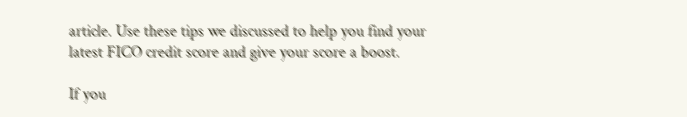article. Use these tips we discussed to help you find your latest FICO credit score and give your score a boost.

If you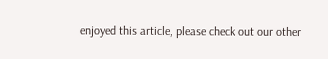enjoyed this article, please check out our other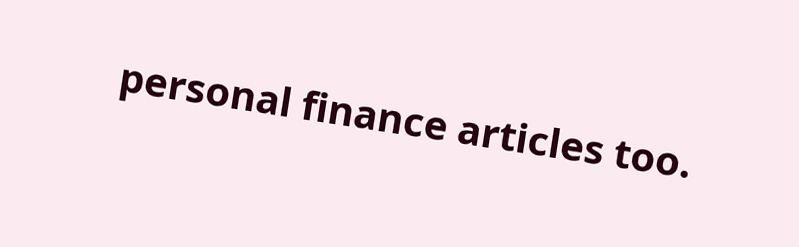personal finance articles too.